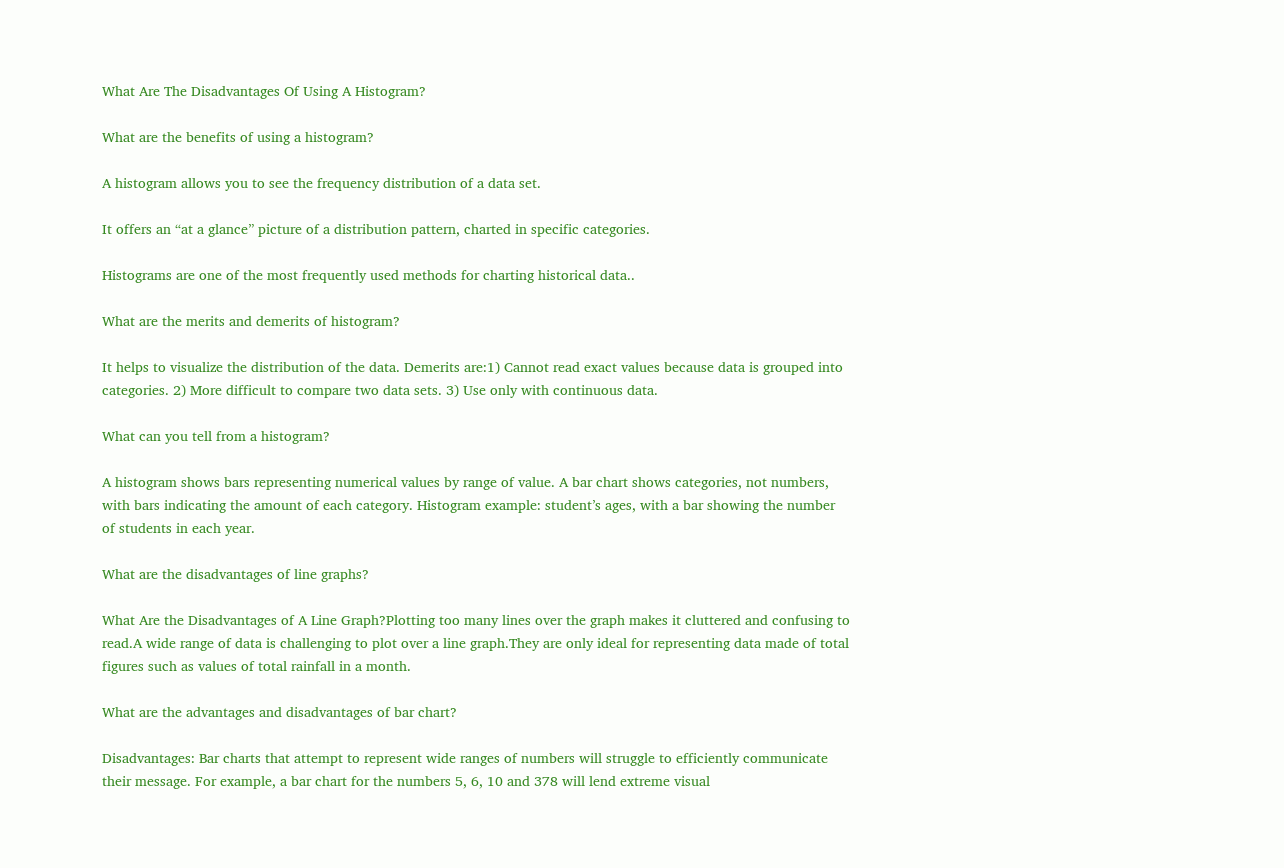What Are The Disadvantages Of Using A Histogram?

What are the benefits of using a histogram?

A histogram allows you to see the frequency distribution of a data set.

It offers an “at a glance” picture of a distribution pattern, charted in specific categories.

Histograms are one of the most frequently used methods for charting historical data..

What are the merits and demerits of histogram?

It helps to visualize the distribution of the data. Demerits are:1) Cannot read exact values because data is grouped into categories. 2) More difficult to compare two data sets. 3) Use only with continuous data.

What can you tell from a histogram?

A histogram shows bars representing numerical values by range of value. A bar chart shows categories, not numbers, with bars indicating the amount of each category. Histogram example: student’s ages, with a bar showing the number of students in each year.

What are the disadvantages of line graphs?

What Are the Disadvantages of A Line Graph?Plotting too many lines over the graph makes it cluttered and confusing to read.A wide range of data is challenging to plot over a line graph.They are only ideal for representing data made of total figures such as values of total rainfall in a month.

What are the advantages and disadvantages of bar chart?

Disadvantages: Bar charts that attempt to represent wide ranges of numbers will struggle to efficiently communicate their message. For example, a bar chart for the numbers 5, 6, 10 and 378 will lend extreme visual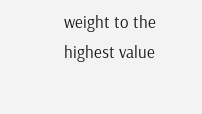weight to the highest value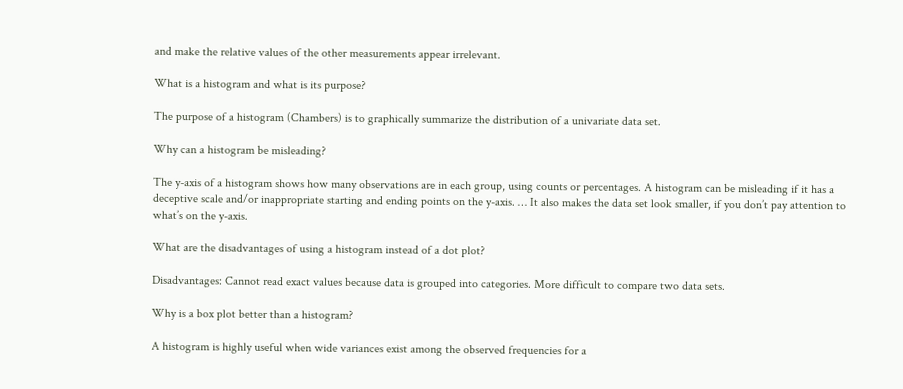and make the relative values of the other measurements appear irrelevant.

What is a histogram and what is its purpose?

The purpose of a histogram (Chambers) is to graphically summarize the distribution of a univariate data set.

Why can a histogram be misleading?

The y-axis of a histogram shows how many observations are in each group, using counts or percentages. A histogram can be misleading if it has a deceptive scale and/or inappropriate starting and ending points on the y-axis. … It also makes the data set look smaller, if you don’t pay attention to what’s on the y-axis.

What are the disadvantages of using a histogram instead of a dot plot?

Disadvantages: Cannot read exact values because data is grouped into categories. More difficult to compare two data sets.

Why is a box plot better than a histogram?

A histogram is highly useful when wide variances exist among the observed frequencies for a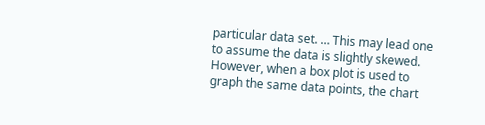particular data set. … This may lead one to assume the data is slightly skewed. However, when a box plot is used to graph the same data points, the chart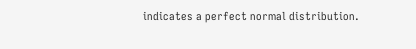indicates a perfect normal distribution.